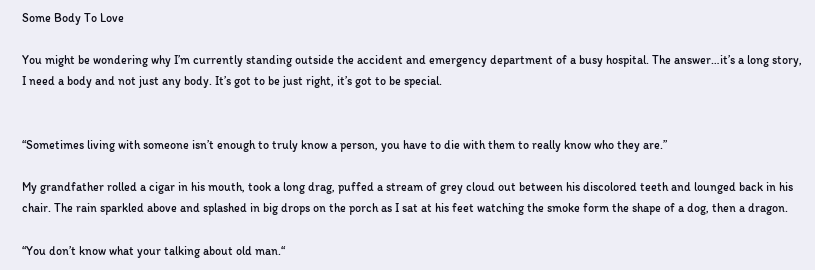Some Body To Love

You might be wondering why I’m currently standing outside the accident and emergency department of a busy hospital. The answer…it’s a long story, I need a body and not just any body. It’s got to be just right, it’s got to be special.


“Sometimes living with someone isn’t enough to truly know a person, you have to die with them to really know who they are.”

My grandfather rolled a cigar in his mouth, took a long drag, puffed a stream of grey cloud out between his discolored teeth and lounged back in his chair. The rain sparkled above and splashed in big drops on the porch as I sat at his feet watching the smoke form the shape of a dog, then a dragon.

“You don’t know what your talking about old man.“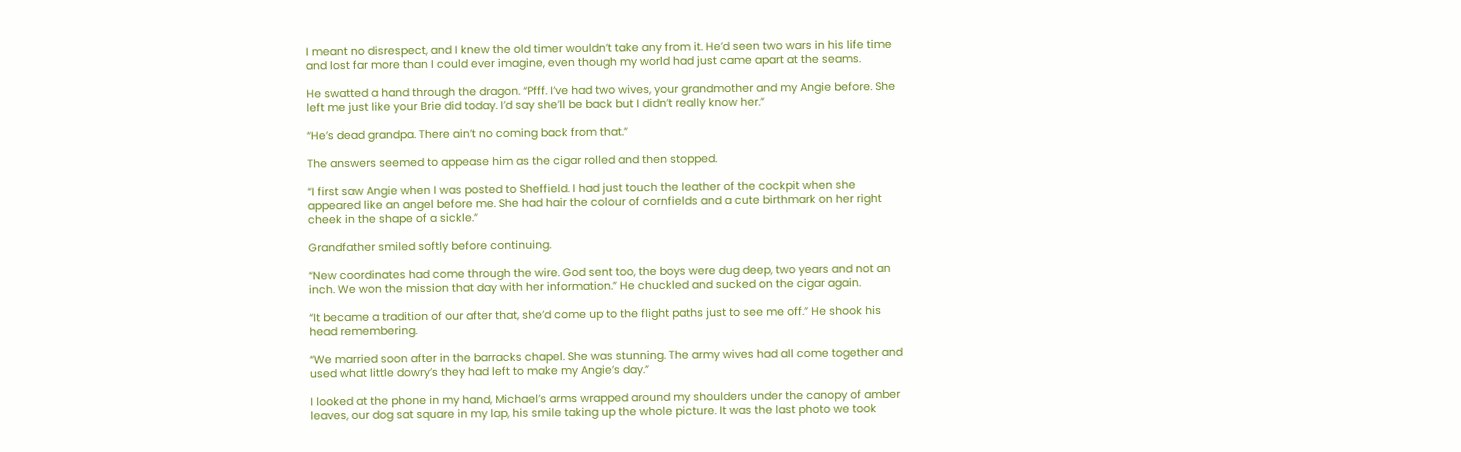I meant no disrespect, and I knew the old timer wouldn’t take any from it. He’d seen two wars in his life time and lost far more than I could ever imagine, even though my world had just came apart at the seams.

He swatted a hand through the dragon. “Pfff. I’ve had two wives, your grandmother and my Angie before. She left me just like your Brie did today. I’d say she’ll be back but I didn’t really know her.”

“He’s dead grandpa. There ain’t no coming back from that.”

The answers seemed to appease him as the cigar rolled and then stopped.

“I first saw Angie when I was posted to Sheffield. I had just touch the leather of the cockpit when she appeared like an angel before me. She had hair the colour of cornfields and a cute birthmark on her right cheek in the shape of a sickle.”

Grandfather smiled softly before continuing.

“New coordinates had come through the wire. God sent too, the boys were dug deep, two years and not an inch. We won the mission that day with her information.” He chuckled and sucked on the cigar again.

“It became a tradition of our after that, she’d come up to the flight paths just to see me off.” He shook his head remembering.

“We married soon after in the barracks chapel. She was stunning. The army wives had all come together and used what little dowry’s they had left to make my Angie’s day.”

I looked at the phone in my hand, Michael’s arms wrapped around my shoulders under the canopy of amber leaves, our dog sat square in my lap, his smile taking up the whole picture. It was the last photo we took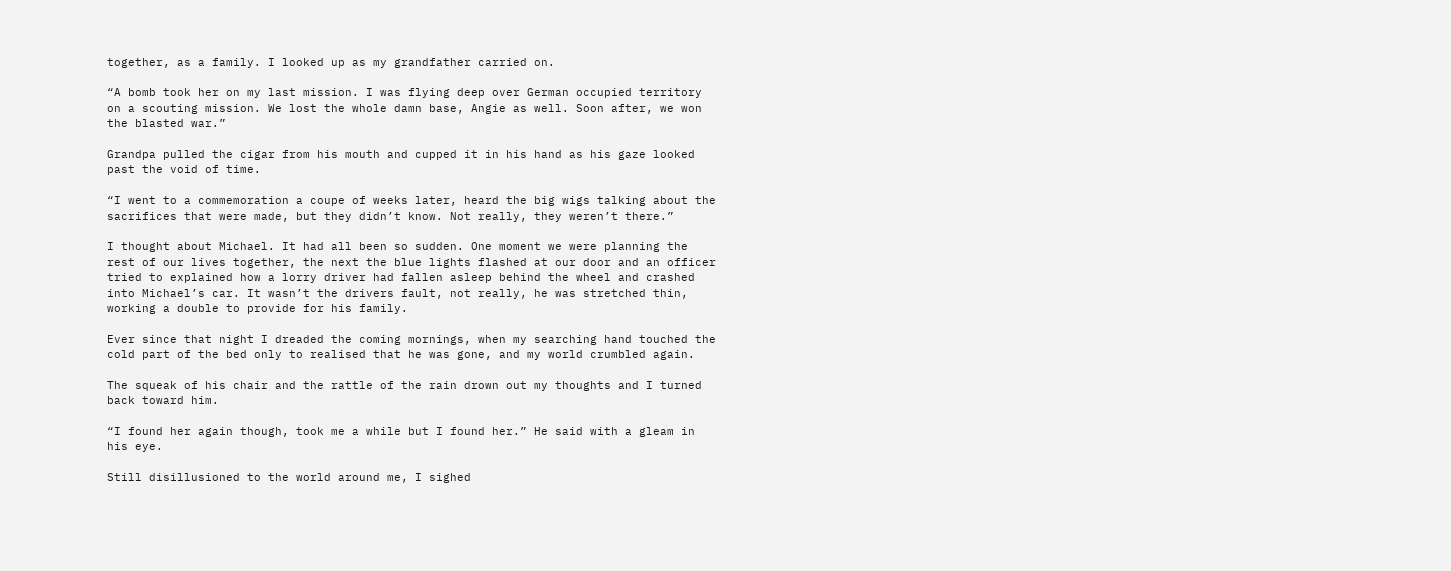together, as a family. I looked up as my grandfather carried on.

“A bomb took her on my last mission. I was flying deep over German occupied territory on a scouting mission. We lost the whole damn base, Angie as well. Soon after, we won the blasted war.”

Grandpa pulled the cigar from his mouth and cupped it in his hand as his gaze looked past the void of time.

“I went to a commemoration a coupe of weeks later, heard the big wigs talking about the sacrifices that were made, but they didn’t know. Not really, they weren’t there.”

I thought about Michael. It had all been so sudden. One moment we were planning the rest of our lives together, the next the blue lights flashed at our door and an officer tried to explained how a lorry driver had fallen asleep behind the wheel and crashed into Michael’s car. It wasn’t the drivers fault, not really, he was stretched thin, working a double to provide for his family.

Ever since that night I dreaded the coming mornings, when my searching hand touched the cold part of the bed only to realised that he was gone, and my world crumbled again.

The squeak of his chair and the rattle of the rain drown out my thoughts and I turned back toward him.

“I found her again though, took me a while but I found her.” He said with a gleam in his eye.

Still disillusioned to the world around me, I sighed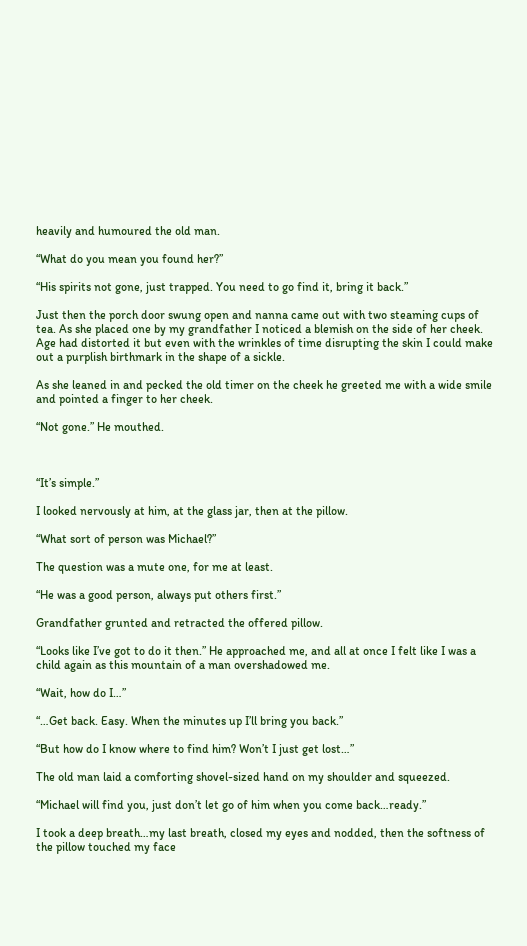heavily and humoured the old man.

“What do you mean you found her?”

“His spirits not gone, just trapped. You need to go find it, bring it back.”

Just then the porch door swung open and nanna came out with two steaming cups of tea. As she placed one by my grandfather I noticed a blemish on the side of her cheek. Age had distorted it but even with the wrinkles of time disrupting the skin I could make out a purplish birthmark in the shape of a sickle.

As she leaned in and pecked the old timer on the cheek he greeted me with a wide smile and pointed a finger to her cheek.

“Not gone.” He mouthed.



“It’s simple.”

I looked nervously at him, at the glass jar, then at the pillow.

“What sort of person was Michael?”

The question was a mute one, for me at least.

“He was a good person, always put others first.”

Grandfather grunted and retracted the offered pillow.

“Looks like I’ve got to do it then.” He approached me, and all at once I felt like I was a child again as this mountain of a man overshadowed me.

“Wait, how do I…”

“…Get back. Easy. When the minutes up I’ll bring you back.”

“But how do I know where to find him? Won’t I just get lost…”

The old man laid a comforting shovel-sized hand on my shoulder and squeezed.

“Michael will find you, just don’t let go of him when you come back…ready.”

I took a deep breath…my last breath, closed my eyes and nodded, then the softness of the pillow touched my face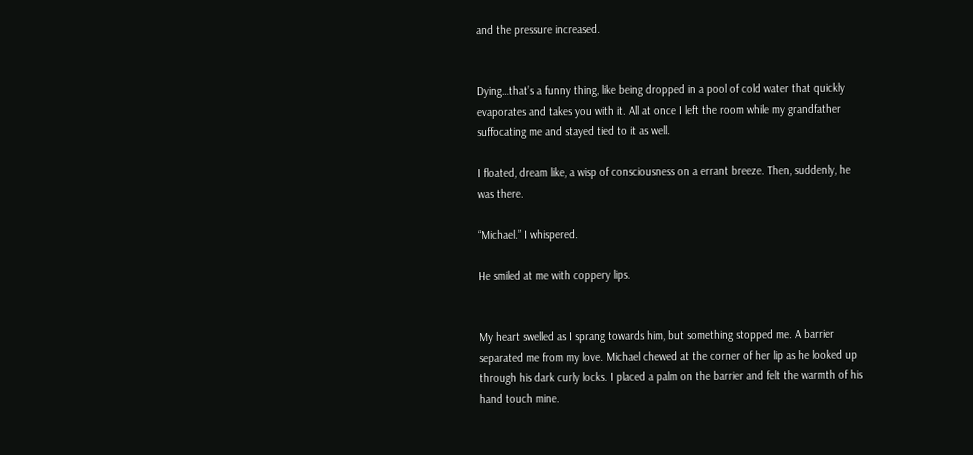and the pressure increased.


Dying…that’s a funny thing, like being dropped in a pool of cold water that quickly evaporates and takes you with it. All at once I left the room while my grandfather suffocating me and stayed tied to it as well.

I floated, dream like, a wisp of consciousness on a errant breeze. Then, suddenly, he was there.

“Michael.” I whispered.

He smiled at me with coppery lips.


My heart swelled as I sprang towards him, but something stopped me. A barrier separated me from my love. Michael chewed at the corner of her lip as he looked up through his dark curly locks. I placed a palm on the barrier and felt the warmth of his hand touch mine.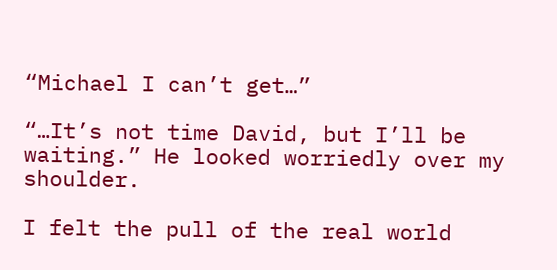“Michael I can’t get…”

“…It’s not time David, but I’ll be waiting.” He looked worriedly over my shoulder.

I felt the pull of the real world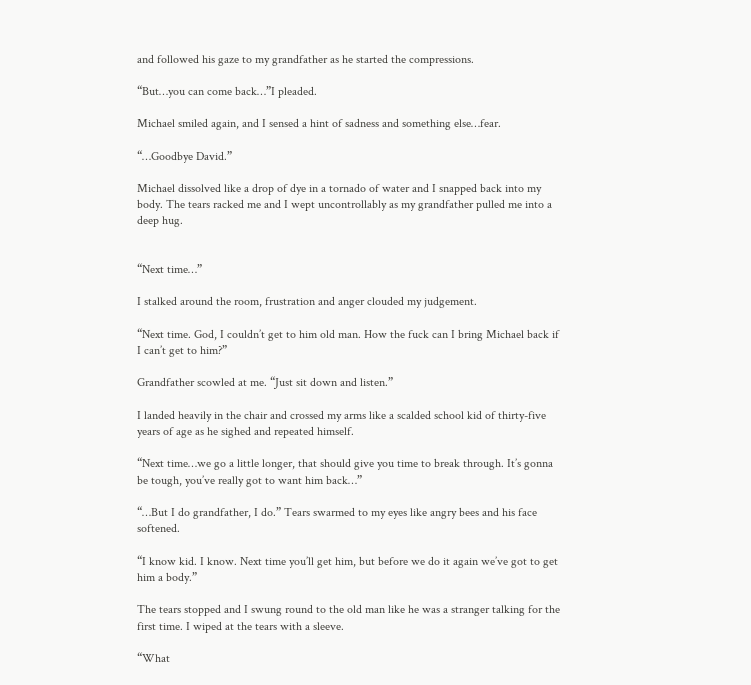and followed his gaze to my grandfather as he started the compressions.

“But…you can come back…”I pleaded.

Michael smiled again, and I sensed a hint of sadness and something else…fear.

“…Goodbye David.”

Michael dissolved like a drop of dye in a tornado of water and I snapped back into my body. The tears racked me and I wept uncontrollably as my grandfather pulled me into a deep hug.


“Next time…”

I stalked around the room, frustration and anger clouded my judgement.

“Next time. God, I couldn’t get to him old man. How the fuck can I bring Michael back if I can’t get to him?”

Grandfather scowled at me. “Just sit down and listen.”

I landed heavily in the chair and crossed my arms like a scalded school kid of thirty-five years of age as he sighed and repeated himself.

“Next time…we go a little longer, that should give you time to break through. It’s gonna be tough, you’ve really got to want him back…”

“…But I do grandfather, I do.” Tears swarmed to my eyes like angry bees and his face softened.

“I know kid. I know. Next time you’ll get him, but before we do it again we’ve got to get him a body.”

The tears stopped and I swung round to the old man like he was a stranger talking for the first time. I wiped at the tears with a sleeve.

“What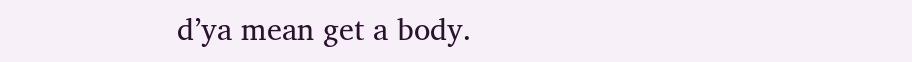d’ya mean get a body.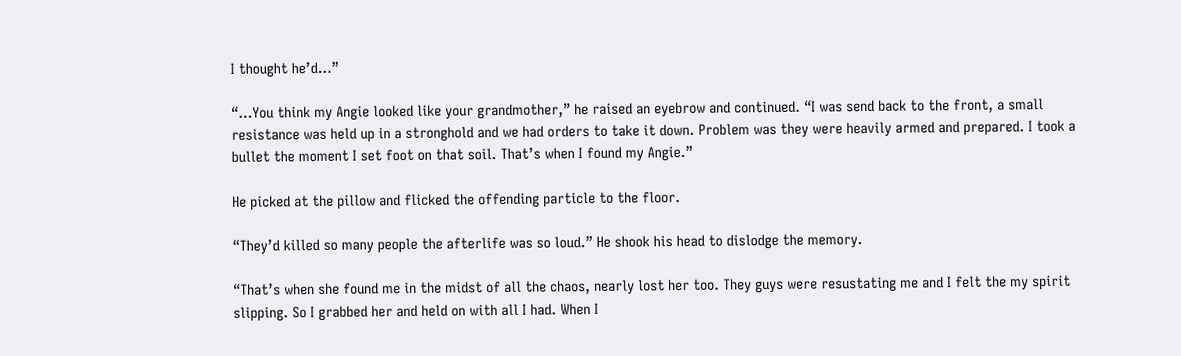I thought he’d…”

“…You think my Angie looked like your grandmother,” he raised an eyebrow and continued. “I was send back to the front, a small resistance was held up in a stronghold and we had orders to take it down. Problem was they were heavily armed and prepared. I took a bullet the moment I set foot on that soil. That’s when I found my Angie.”

He picked at the pillow and flicked the offending particle to the floor.

“They’d killed so many people the afterlife was so loud.” He shook his head to dislodge the memory.

“That’s when she found me in the midst of all the chaos, nearly lost her too. They guys were resustating me and I felt the my spirit slipping. So I grabbed her and held on with all I had. When I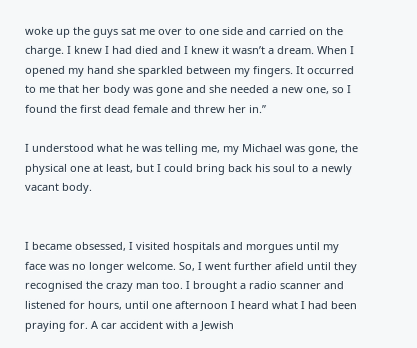woke up the guys sat me over to one side and carried on the charge. I knew I had died and I knew it wasn’t a dream. When I opened my hand she sparkled between my fingers. It occurred to me that her body was gone and she needed a new one, so I found the first dead female and threw her in.”

I understood what he was telling me, my Michael was gone, the physical one at least, but I could bring back his soul to a newly vacant body.


I became obsessed, I visited hospitals and morgues until my face was no longer welcome. So, I went further afield until they recognised the crazy man too. I brought a radio scanner and listened for hours, until one afternoon I heard what I had been praying for. A car accident with a Jewish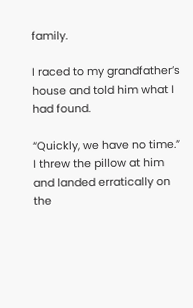family.

I raced to my grandfather’s house and told him what I had found.

“Quickly, we have no time.” I threw the pillow at him and landed erratically on the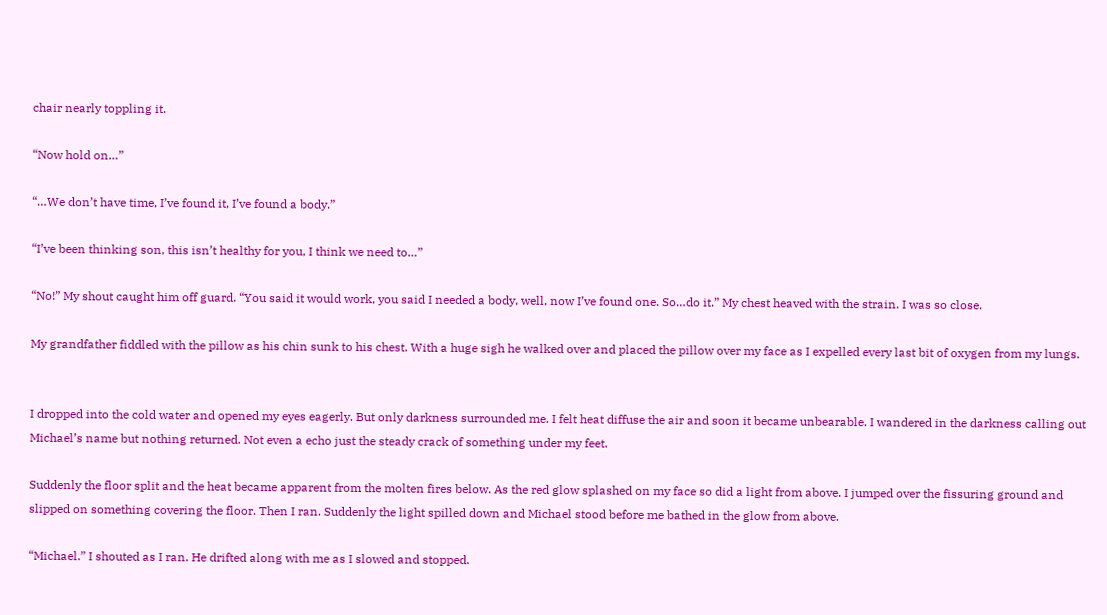chair nearly toppling it.

“Now hold on…”

“…We don’t have time, I’ve found it, I’ve found a body.”

“I’ve been thinking son, this isn’t healthy for you, I think we need to…”

“No!” My shout caught him off guard. “You said it would work, you said I needed a body, well, now I’ve found one. So…do it.” My chest heaved with the strain. I was so close.

My grandfather fiddled with the pillow as his chin sunk to his chest. With a huge sigh he walked over and placed the pillow over my face as I expelled every last bit of oxygen from my lungs.


I dropped into the cold water and opened my eyes eagerly. But only darkness surrounded me. I felt heat diffuse the air and soon it became unbearable. I wandered in the darkness calling out Michael’s name but nothing returned. Not even a echo just the steady crack of something under my feet.

Suddenly the floor split and the heat became apparent from the molten fires below. As the red glow splashed on my face so did a light from above. I jumped over the fissuring ground and slipped on something covering the floor. Then I ran. Suddenly the light spilled down and Michael stood before me bathed in the glow from above.

“Michael.” I shouted as I ran. He drifted along with me as I slowed and stopped.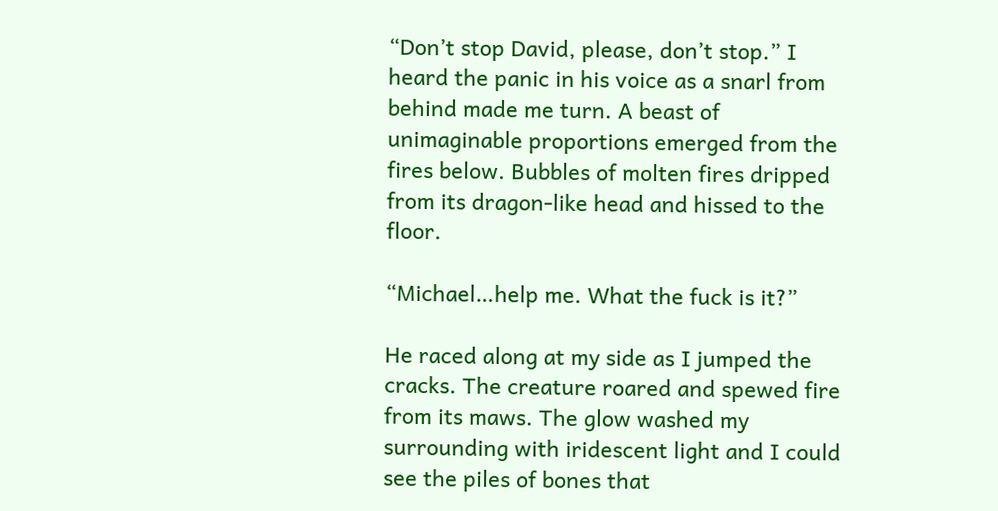“Don’t stop David, please, don’t stop.” I heard the panic in his voice as a snarl from behind made me turn. A beast of unimaginable proportions emerged from the fires below. Bubbles of molten fires dripped from its dragon-like head and hissed to the floor.

“Michael…help me. What the fuck is it?”

He raced along at my side as I jumped the cracks. The creature roared and spewed fire from its maws. The glow washed my surrounding with iridescent light and I could see the piles of bones that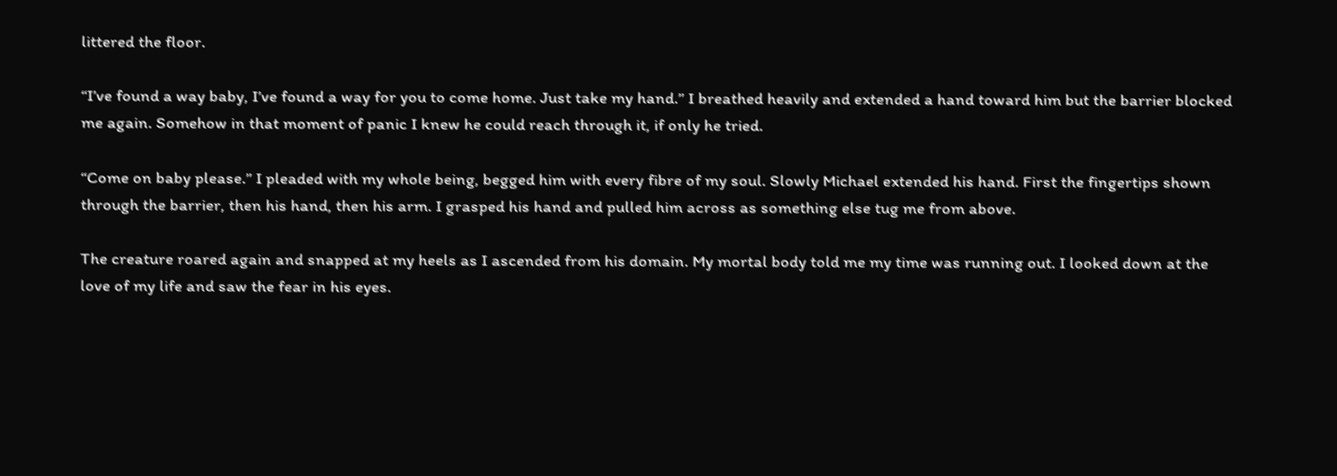littered the floor.

“I’ve found a way baby, I’ve found a way for you to come home. Just take my hand.” I breathed heavily and extended a hand toward him but the barrier blocked me again. Somehow in that moment of panic I knew he could reach through it, if only he tried.

“Come on baby please.” I pleaded with my whole being, begged him with every fibre of my soul. Slowly Michael extended his hand. First the fingertips shown through the barrier, then his hand, then his arm. I grasped his hand and pulled him across as something else tug me from above.

The creature roared again and snapped at my heels as I ascended from his domain. My mortal body told me my time was running out. I looked down at the love of my life and saw the fear in his eyes.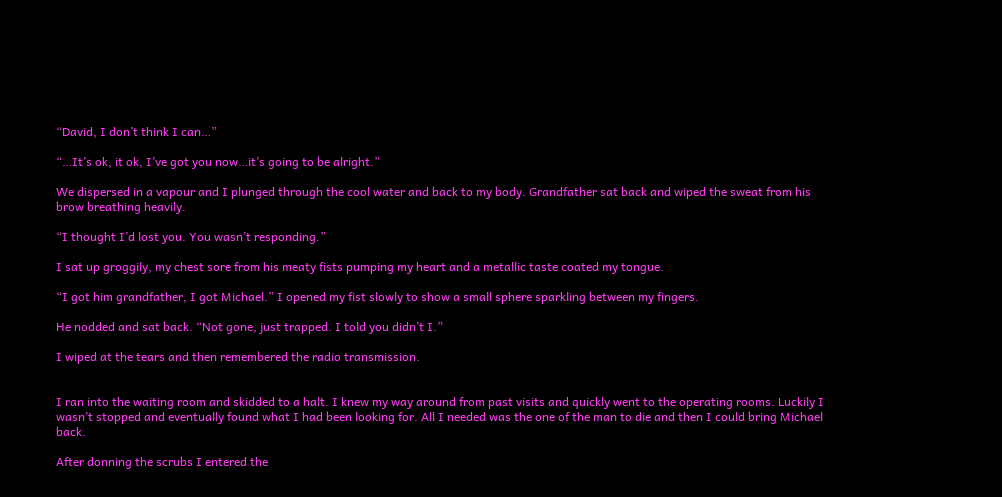“David, I don’t think I can…”

“…It’s ok, it ok, I’ve got you now…it’s going to be alright.”

We dispersed in a vapour and I plunged through the cool water and back to my body. Grandfather sat back and wiped the sweat from his brow breathing heavily.

“I thought I’d lost you. You wasn’t responding.”

I sat up groggily, my chest sore from his meaty fists pumping my heart and a metallic taste coated my tongue.

“I got him grandfather, I got Michael.” I opened my fist slowly to show a small sphere sparkling between my fingers.

He nodded and sat back. “Not gone, just trapped. I told you didn’t I.”

I wiped at the tears and then remembered the radio transmission.


I ran into the waiting room and skidded to a halt. I knew my way around from past visits and quickly went to the operating rooms. Luckily I wasn’t stopped and eventually found what I had been looking for. All I needed was the one of the man to die and then I could bring Michael back.

After donning the scrubs I entered the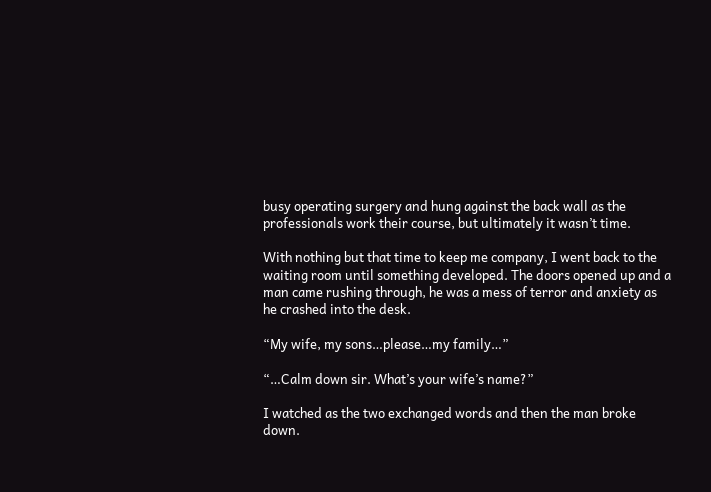busy operating surgery and hung against the back wall as the professionals work their course, but ultimately it wasn’t time.

With nothing but that time to keep me company, I went back to the waiting room until something developed. The doors opened up and a man came rushing through, he was a mess of terror and anxiety as he crashed into the desk.

“My wife, my sons…please…my family…”

“…Calm down sir. What’s your wife’s name?”

I watched as the two exchanged words and then the man broke down.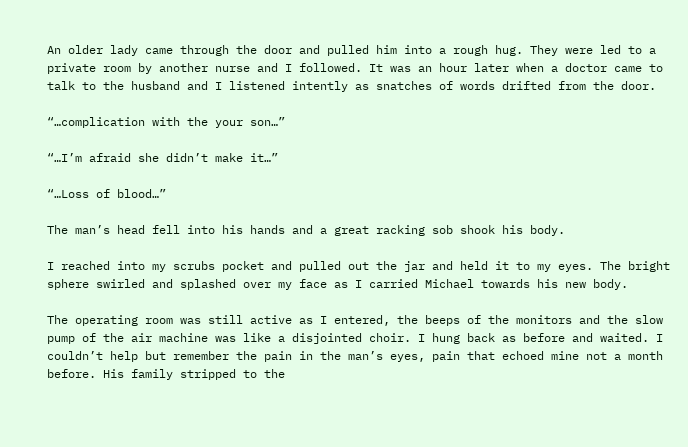An older lady came through the door and pulled him into a rough hug. They were led to a private room by another nurse and I followed. It was an hour later when a doctor came to talk to the husband and I listened intently as snatches of words drifted from the door.

“…complication with the your son…”

“…I’m afraid she didn’t make it…”

“…Loss of blood…”

The man’s head fell into his hands and a great racking sob shook his body.

I reached into my scrubs pocket and pulled out the jar and held it to my eyes. The bright sphere swirled and splashed over my face as I carried Michael towards his new body.

The operating room was still active as I entered, the beeps of the monitors and the slow pump of the air machine was like a disjointed choir. I hung back as before and waited. I couldn’t help but remember the pain in the man’s eyes, pain that echoed mine not a month before. His family stripped to the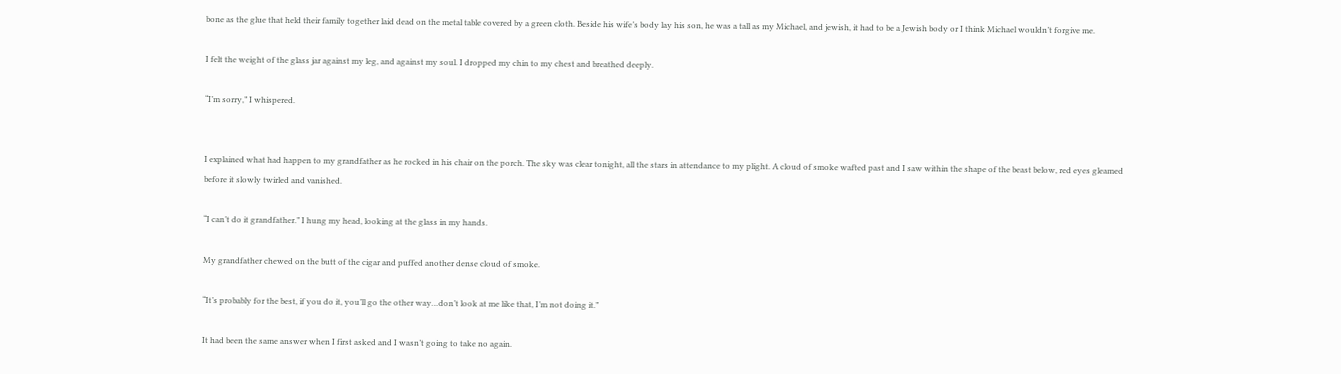bone as the glue that held their family together laid dead on the metal table covered by a green cloth. Beside his wife’s body lay his son, he was a tall as my Michael, and jewish, it had to be a Jewish body or I think Michael wouldn’t forgive me.

I felt the weight of the glass jar against my leg, and against my soul. I dropped my chin to my chest and breathed deeply.

“I’m sorry,” I whispered.


I explained what had happen to my grandfather as he rocked in his chair on the porch. The sky was clear tonight, all the stars in attendance to my plight. A cloud of smoke wafted past and I saw within the shape of the beast below, red eyes gleamed before it slowly twirled and vanished.

“I can’t do it grandfather.” I hung my head, looking at the glass in my hands.

My grandfather chewed on the butt of the cigar and puffed another dense cloud of smoke.

“It’s probably for the best, if you do it, you’ll go the other way…don’t look at me like that, I’m not doing it.”

It had been the same answer when I first asked and I wasn’t going to take no again.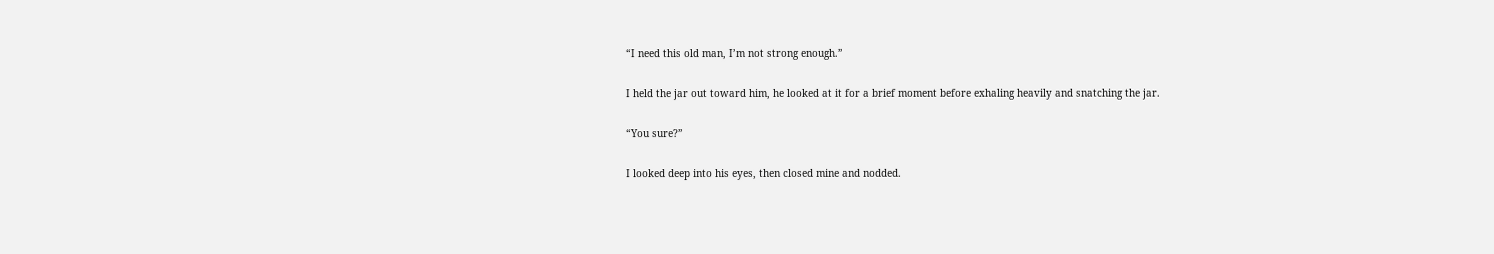“I need this old man, I’m not strong enough.”

I held the jar out toward him, he looked at it for a brief moment before exhaling heavily and snatching the jar.

“You sure?”

I looked deep into his eyes, then closed mine and nodded.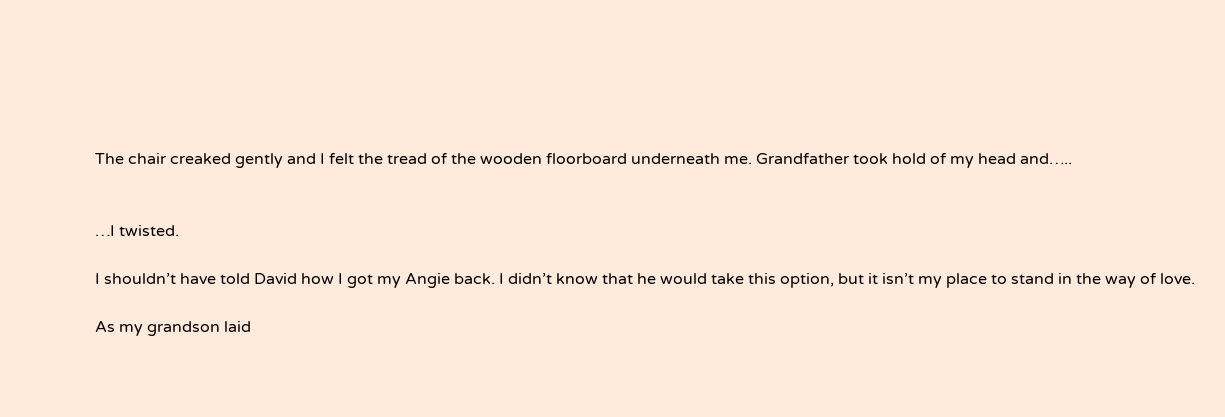The chair creaked gently and I felt the tread of the wooden floorboard underneath me. Grandfather took hold of my head and…..


…I twisted.

I shouldn’t have told David how I got my Angie back. I didn’t know that he would take this option, but it isn’t my place to stand in the way of love.

As my grandson laid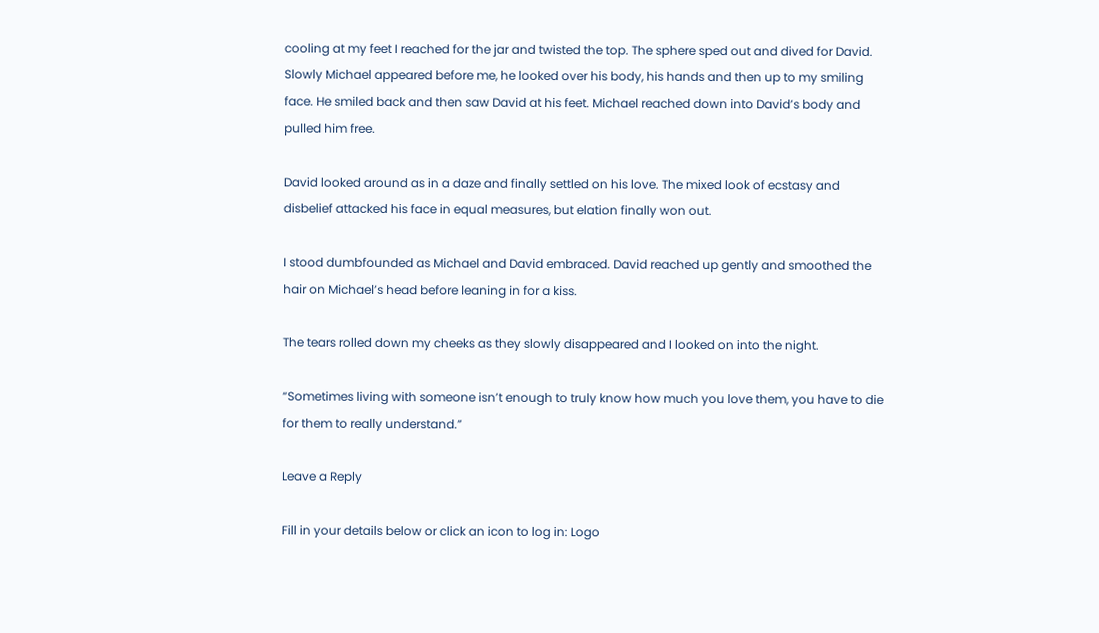cooling at my feet I reached for the jar and twisted the top. The sphere sped out and dived for David. Slowly Michael appeared before me, he looked over his body, his hands and then up to my smiling face. He smiled back and then saw David at his feet. Michael reached down into David’s body and pulled him free.

David looked around as in a daze and finally settled on his love. The mixed look of ecstasy and disbelief attacked his face in equal measures, but elation finally won out.

I stood dumbfounded as Michael and David embraced. David reached up gently and smoothed the hair on Michael’s head before leaning in for a kiss.

The tears rolled down my cheeks as they slowly disappeared and I looked on into the night.

“Sometimes living with someone isn’t enough to truly know how much you love them, you have to die for them to really understand.”

Leave a Reply

Fill in your details below or click an icon to log in: Logo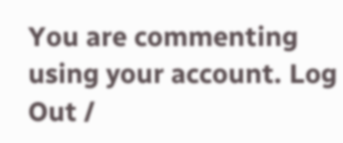You are commenting using your account. Log Out /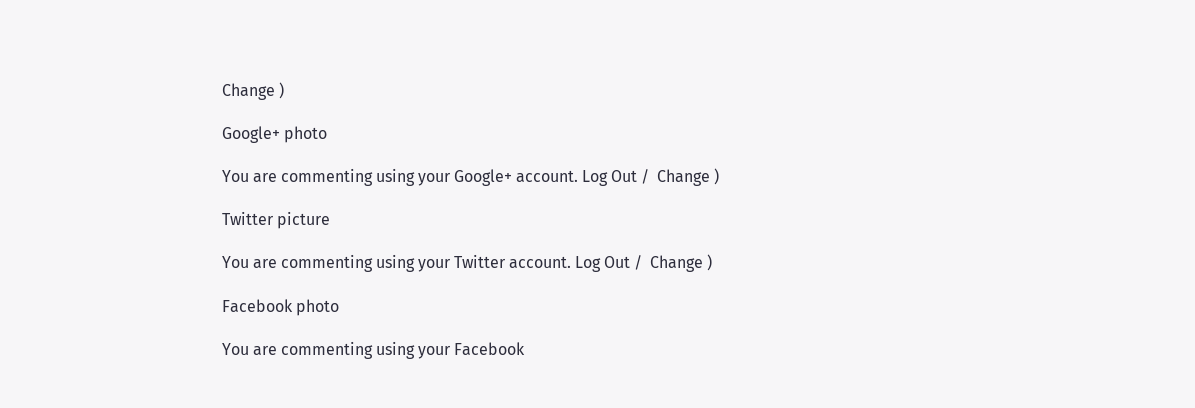Change )

Google+ photo

You are commenting using your Google+ account. Log Out /  Change )

Twitter picture

You are commenting using your Twitter account. Log Out /  Change )

Facebook photo

You are commenting using your Facebook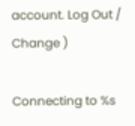account. Log Out /  Change )

Connecting to %s